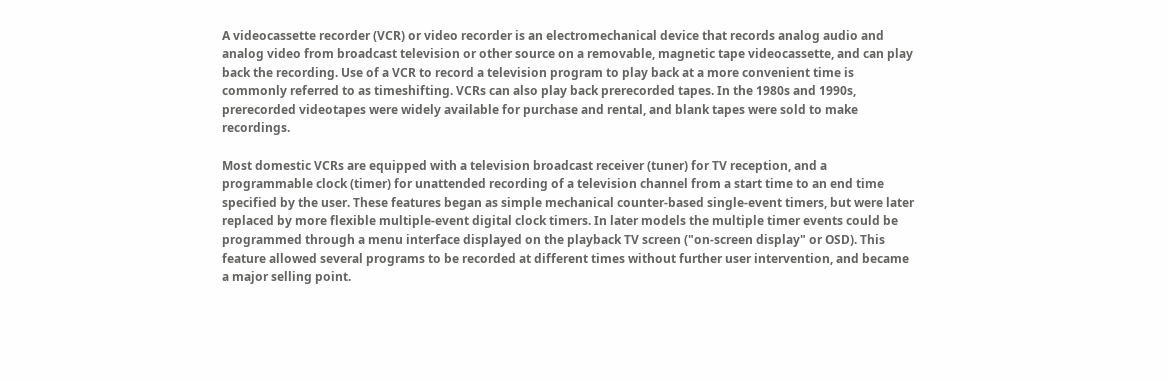A videocassette recorder (VCR) or video recorder is an electromechanical device that records analog audio and analog video from broadcast television or other source on a removable, magnetic tape videocassette, and can play back the recording. Use of a VCR to record a television program to play back at a more convenient time is commonly referred to as timeshifting. VCRs can also play back prerecorded tapes. In the 1980s and 1990s, prerecorded videotapes were widely available for purchase and rental, and blank tapes were sold to make recordings.

Most domestic VCRs are equipped with a television broadcast receiver (tuner) for TV reception, and a programmable clock (timer) for unattended recording of a television channel from a start time to an end time specified by the user. These features began as simple mechanical counter-based single-event timers, but were later replaced by more flexible multiple-event digital clock timers. In later models the multiple timer events could be programmed through a menu interface displayed on the playback TV screen ("on-screen display" or OSD). This feature allowed several programs to be recorded at different times without further user intervention, and became a major selling point.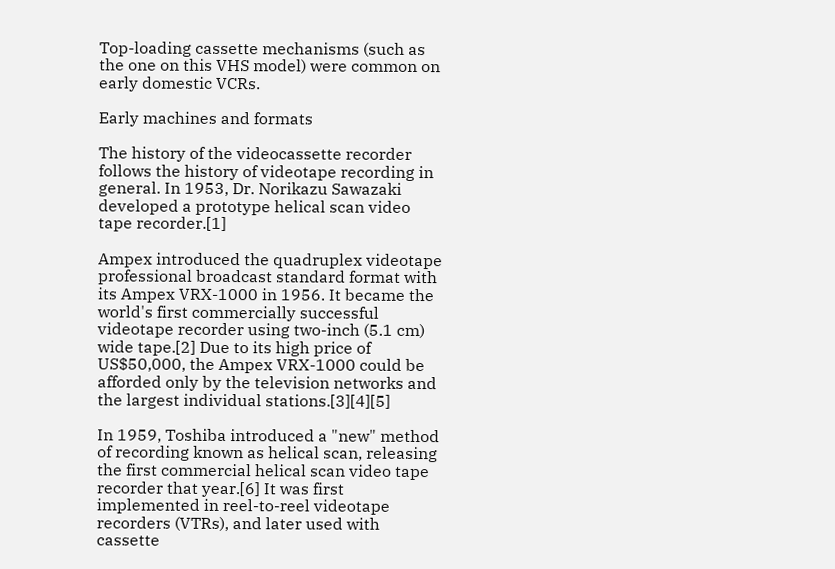Top-loading cassette mechanisms (such as the one on this VHS model) were common on early domestic VCRs.

Early machines and formats

The history of the videocassette recorder follows the history of videotape recording in general. In 1953, Dr. Norikazu Sawazaki developed a prototype helical scan video tape recorder.[1]

Ampex introduced the quadruplex videotape professional broadcast standard format with its Ampex VRX-1000 in 1956. It became the world's first commercially successful videotape recorder using two-inch (5.1 cm) wide tape.[2] Due to its high price of US$50,000, the Ampex VRX-1000 could be afforded only by the television networks and the largest individual stations.[3][4][5]

In 1959, Toshiba introduced a "new" method of recording known as helical scan, releasing the first commercial helical scan video tape recorder that year.[6] It was first implemented in reel-to-reel videotape recorders (VTRs), and later used with cassette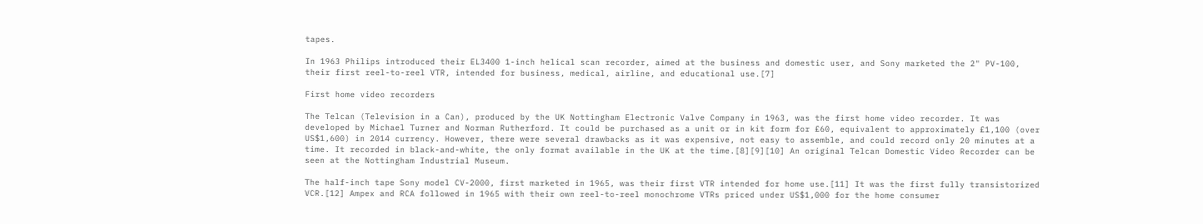tapes.

In 1963 Philips introduced their EL3400 1-inch helical scan recorder, aimed at the business and domestic user, and Sony marketed the 2" PV-100, their first reel-to-reel VTR, intended for business, medical, airline, and educational use.[7]

First home video recorders

The Telcan (Television in a Can), produced by the UK Nottingham Electronic Valve Company in 1963, was the first home video recorder. It was developed by Michael Turner and Norman Rutherford. It could be purchased as a unit or in kit form for £60, equivalent to approximately £1,100 (over US$1,600) in 2014 currency. However, there were several drawbacks as it was expensive, not easy to assemble, and could record only 20 minutes at a time. It recorded in black-and-white, the only format available in the UK at the time.[8][9][10] An original Telcan Domestic Video Recorder can be seen at the Nottingham Industrial Museum.

The half-inch tape Sony model CV-2000, first marketed in 1965, was their first VTR intended for home use.[11] It was the first fully transistorized VCR.[12] Ampex and RCA followed in 1965 with their own reel-to-reel monochrome VTRs priced under US$1,000 for the home consumer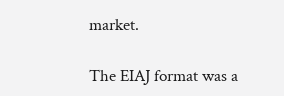market.

The EIAJ format was a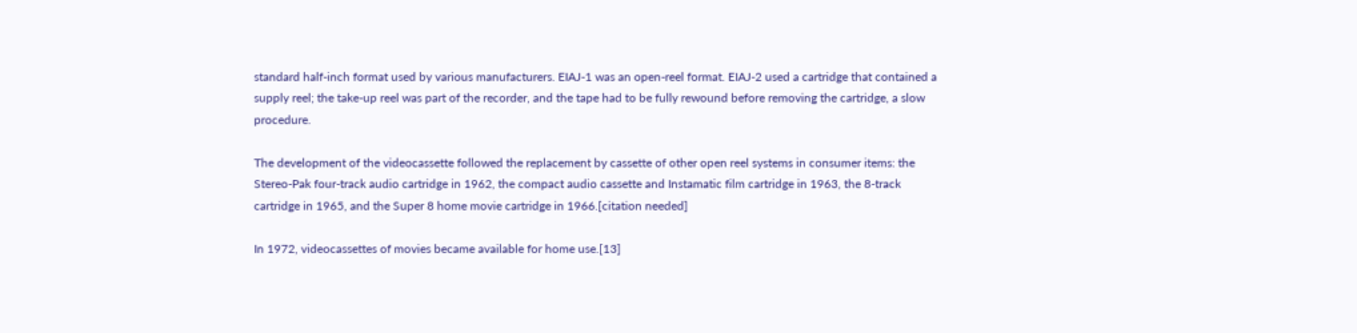standard half-inch format used by various manufacturers. EIAJ-1 was an open-reel format. EIAJ-2 used a cartridge that contained a supply reel; the take-up reel was part of the recorder, and the tape had to be fully rewound before removing the cartridge, a slow procedure.

The development of the videocassette followed the replacement by cassette of other open reel systems in consumer items: the Stereo-Pak four-track audio cartridge in 1962, the compact audio cassette and Instamatic film cartridge in 1963, the 8-track cartridge in 1965, and the Super 8 home movie cartridge in 1966.[citation needed]

In 1972, videocassettes of movies became available for home use.[13]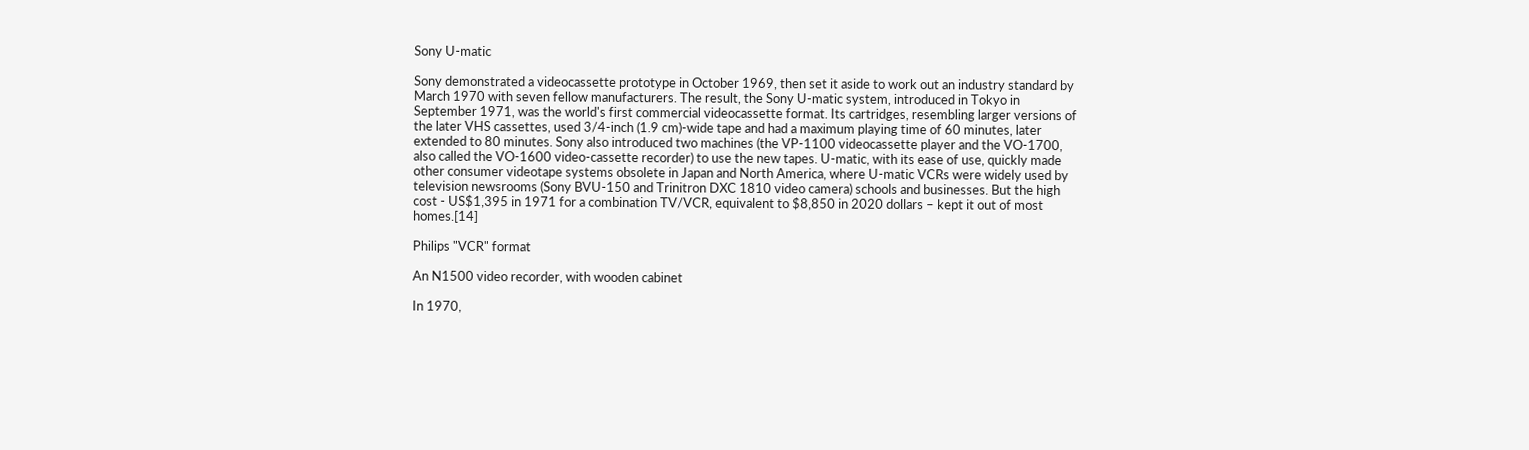Sony U-matic

Sony demonstrated a videocassette prototype in October 1969, then set it aside to work out an industry standard by March 1970 with seven fellow manufacturers. The result, the Sony U-matic system, introduced in Tokyo in September 1971, was the world's first commercial videocassette format. Its cartridges, resembling larger versions of the later VHS cassettes, used 3/4-inch (1.9 cm)-wide tape and had a maximum playing time of 60 minutes, later extended to 80 minutes. Sony also introduced two machines (the VP-1100 videocassette player and the VO-1700, also called the VO-1600 video-cassette recorder) to use the new tapes. U-matic, with its ease of use, quickly made other consumer videotape systems obsolete in Japan and North America, where U-matic VCRs were widely used by television newsrooms (Sony BVU-150 and Trinitron DXC 1810 video camera) schools and businesses. But the high cost - US$1,395 in 1971 for a combination TV/VCR, equivalent to $8,850 in 2020 dollars – kept it out of most homes.[14]

Philips "VCR" format

An N1500 video recorder, with wooden cabinet

In 1970,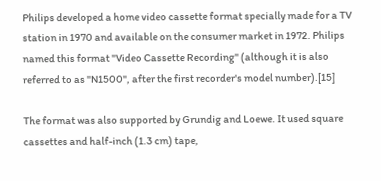Philips developed a home video cassette format specially made for a TV station in 1970 and available on the consumer market in 1972. Philips named this format "Video Cassette Recording" (although it is also referred to as "N1500", after the first recorder's model number).[15]

The format was also supported by Grundig and Loewe. It used square cassettes and half-inch (1.3 cm) tape,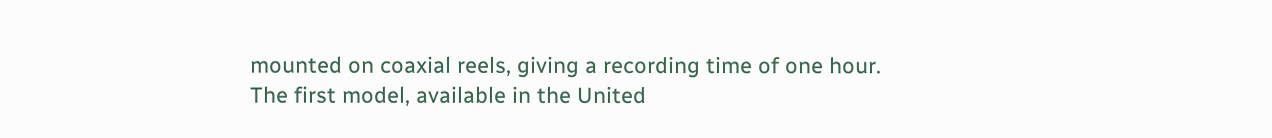mounted on coaxial reels, giving a recording time of one hour. The first model, available in the United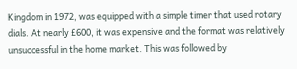Kingdom in 1972, was equipped with a simple timer that used rotary dials. At nearly £600, it was expensive and the format was relatively unsuccessful in the home market. This was followed by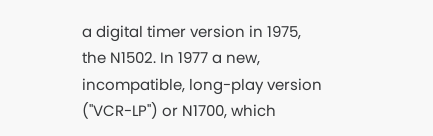a digital timer version in 1975, the N1502. In 1977 a new, incompatible, long-play version ("VCR-LP") or N1700, which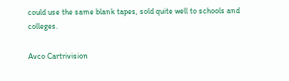could use the same blank tapes, sold quite well to schools and colleges.

Avco Cartrivision